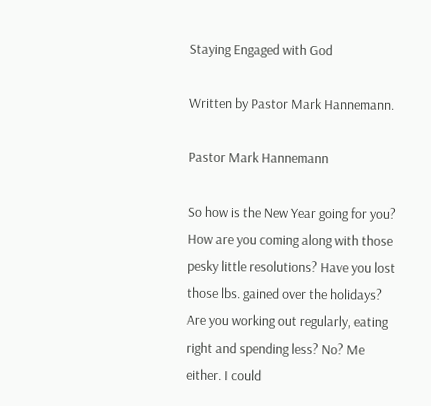Staying Engaged with God

Written by Pastor Mark Hannemann.

Pastor Mark Hannemann

So how is the New Year going for you? How are you coming along with those pesky little resolutions? Have you lost those lbs. gained over the holidays? Are you working out regularly, eating right and spending less? No? Me either. I could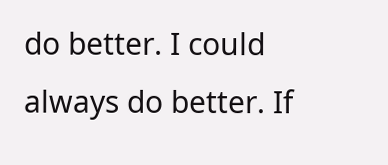do better. I could always do better. If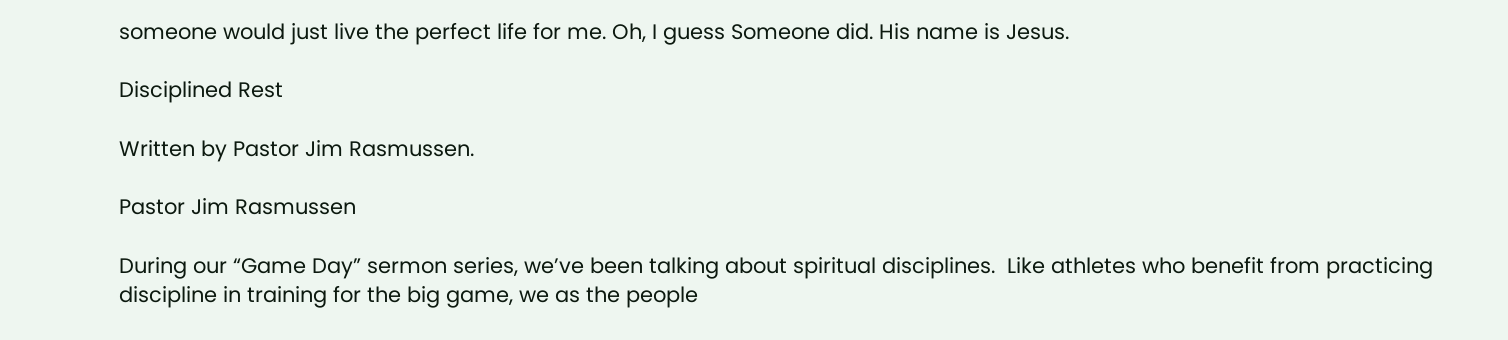someone would just live the perfect life for me. Oh, I guess Someone did. His name is Jesus.

Disciplined Rest

Written by Pastor Jim Rasmussen.

Pastor Jim Rasmussen

During our “Game Day” sermon series, we’ve been talking about spiritual disciplines.  Like athletes who benefit from practicing discipline in training for the big game, we as the people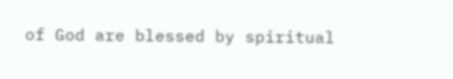of God are blessed by spiritual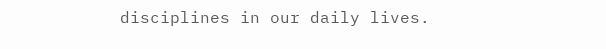disciplines in our daily lives.